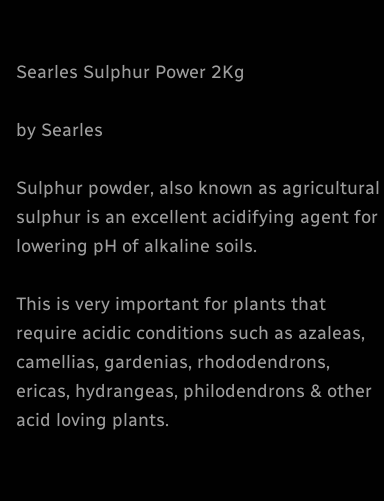Searles Sulphur Power 2Kg

by Searles

Sulphur powder, also known as agricultural sulphur is an excellent acidifying agent for lowering pH of alkaline soils.

This is very important for plants that require acidic conditions such as azaleas, camellias, gardenias, rhododendrons, ericas, hydrangeas, philodendrons & other acid loving plants.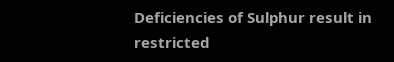Deficiencies of Sulphur result in restricted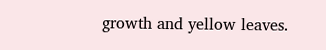growth and yellow leaves.